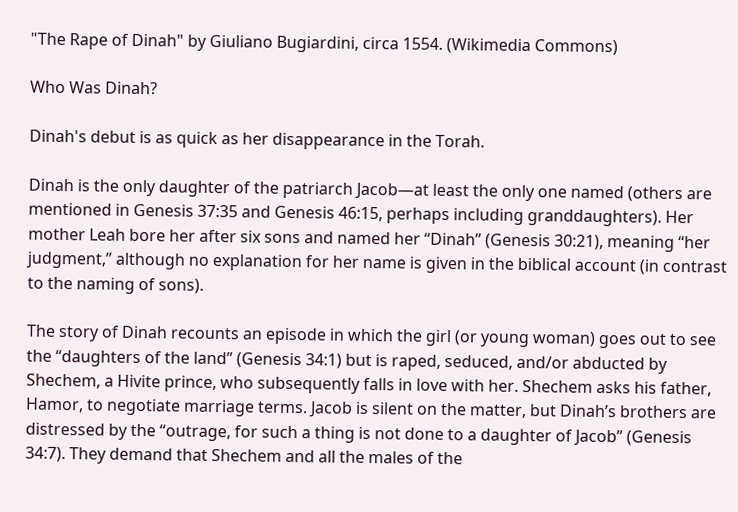"The Rape of Dinah" by Giuliano Bugiardini, circa 1554. (Wikimedia Commons)

Who Was Dinah?

Dinah's debut is as quick as her disappearance in the Torah.

Dinah is the only daughter of the patriarch Jacob—at least the only one named (others are mentioned in Genesis 37:35 and Genesis 46:15, perhaps including granddaughters). Her mother Leah bore her after six sons and named her “Dinah” (Genesis 30:21), meaning “her judgment,” although no explanation for her name is given in the biblical account (in contrast to the naming of sons).

The story of Dinah recounts an episode in which the girl (or young woman) goes out to see the “daughters of the land” (Genesis 34:1) but is raped, seduced, and/or abducted by Shechem, a Hivite prince, who subsequently falls in love with her. Shechem asks his father, Hamor, to negotiate marriage terms. Jacob is silent on the matter, but Dinah’s brothers are distressed by the “outrage, for such a thing is not done to a daughter of Jacob” (Genesis 34:7). They demand that Shechem and all the males of the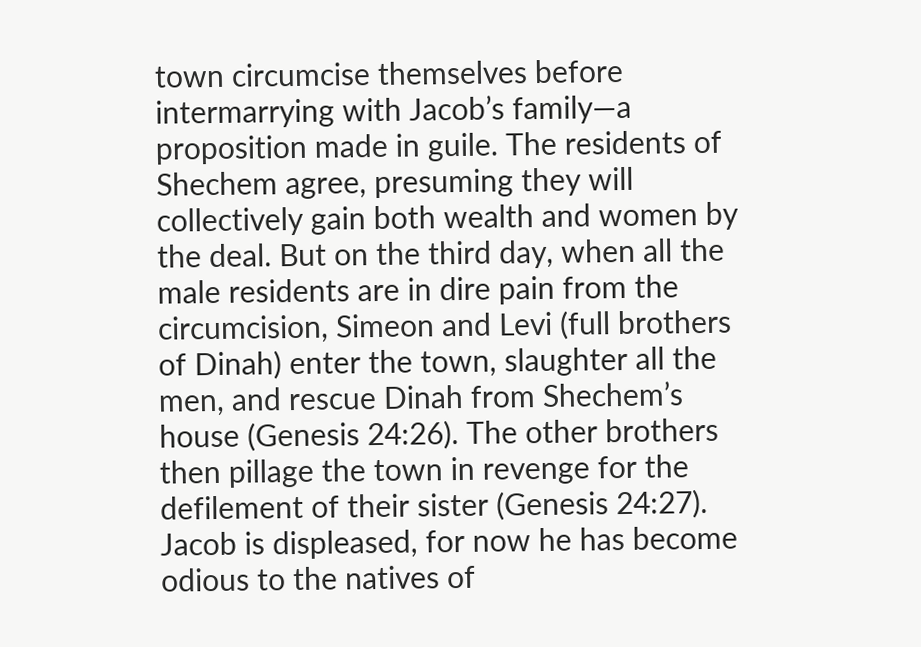town circumcise themselves before intermarrying with Jacob’s family—a proposition made in guile. The residents of Shechem agree, presuming they will collectively gain both wealth and women by the deal. But on the third day, when all the male residents are in dire pain from the circumcision, Simeon and Levi (full brothers of Dinah) enter the town, slaughter all the men, and rescue Dinah from Shechem’s house (Genesis 24:26). The other brothers then pillage the town in revenge for the defilement of their sister (Genesis 24:27). Jacob is displeased, for now he has become odious to the natives of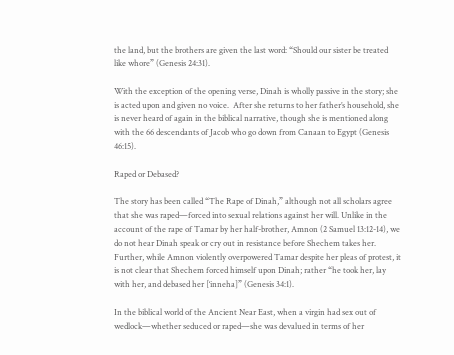the land, but the brothers are given the last word: “Should our sister be treated like whore” (Genesis 24:31).

With the exception of the opening verse, Dinah is wholly passive in the story; she is acted upon and given no voice.  After she returns to her father’s household, she is never heard of again in the biblical narrative, though she is mentioned along with the 66 descendants of Jacob who go down from Canaan to Egypt (Genesis 46:15).

Raped or Debased?

The story has been called “The Rape of Dinah,” although not all scholars agree that she was raped—forced into sexual relations against her will. Unlike in the account of the rape of Tamar by her half-brother, Amnon (2 Samuel 13:12-14), we do not hear Dinah speak or cry out in resistance before Shechem takes her. Further, while Amnon violently overpowered Tamar despite her pleas of protest, it is not clear that Shechem forced himself upon Dinah; rather “he took her, lay with her, and debased her [‘inneha]” (Genesis 34:1).

In the biblical world of the Ancient Near East, when a virgin had sex out of wedlock—whether seduced or raped—she was devalued in terms of her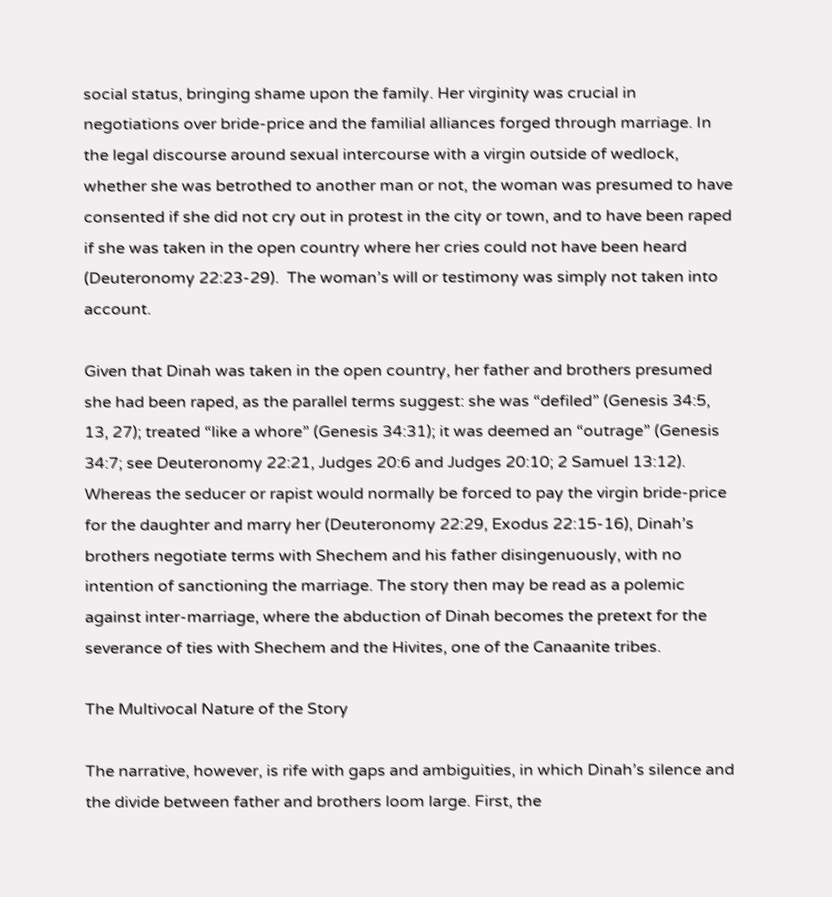social status, bringing shame upon the family. Her virginity was crucial in negotiations over bride-price and the familial alliances forged through marriage. In the legal discourse around sexual intercourse with a virgin outside of wedlock, whether she was betrothed to another man or not, the woman was presumed to have consented if she did not cry out in protest in the city or town, and to have been raped if she was taken in the open country where her cries could not have been heard (Deuteronomy 22:23-29).  The woman’s will or testimony was simply not taken into account.

Given that Dinah was taken in the open country, her father and brothers presumed she had been raped, as the parallel terms suggest: she was “defiled” (Genesis 34:5, 13, 27); treated “like a whore” (Genesis 34:31); it was deemed an “outrage” (Genesis 34:7; see Deuteronomy 22:21, Judges 20:6 and Judges 20:10; 2 Samuel 13:12). Whereas the seducer or rapist would normally be forced to pay the virgin bride-price for the daughter and marry her (Deuteronomy 22:29, Exodus 22:15-16), Dinah’s brothers negotiate terms with Shechem and his father disingenuously, with no intention of sanctioning the marriage. The story then may be read as a polemic against inter-marriage, where the abduction of Dinah becomes the pretext for the severance of ties with Shechem and the Hivites, one of the Canaanite tribes.

The Multivocal Nature of the Story

The narrative, however, is rife with gaps and ambiguities, in which Dinah’s silence and the divide between father and brothers loom large. First, the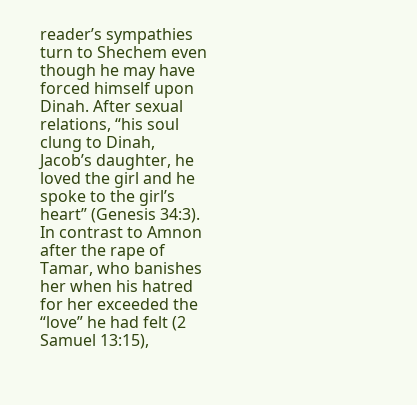reader’s sympathies turn to Shechem even though he may have forced himself upon Dinah. After sexual relations, “his soul clung to Dinah, Jacob’s daughter, he loved the girl and he spoke to the girl’s heart” (Genesis 34:3). In contrast to Amnon after the rape of Tamar, who banishes her when his hatred for her exceeded the “love” he had felt (2 Samuel 13:15),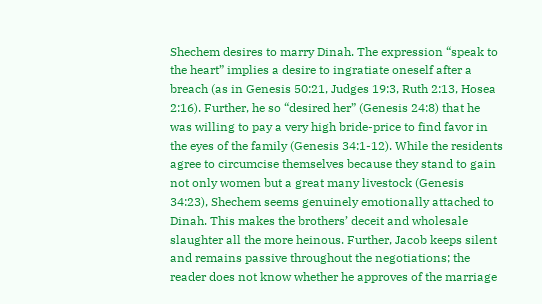Shechem desires to marry Dinah. The expression “speak to the heart” implies a desire to ingratiate oneself after a breach (as in Genesis 50:21, Judges 19:3, Ruth 2:13, Hosea 2:16). Further, he so “desired her” (Genesis 24:8) that he was willing to pay a very high bride-price to find favor in the eyes of the family (Genesis 34:1-12). While the residents agree to circumcise themselves because they stand to gain not only women but a great many livestock (Genesis 34:23), Shechem seems genuinely emotionally attached to Dinah. This makes the brothers’ deceit and wholesale slaughter all the more heinous. Further, Jacob keeps silent and remains passive throughout the negotiations; the reader does not know whether he approves of the marriage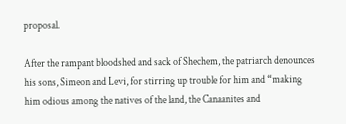proposal.

After the rampant bloodshed and sack of Shechem, the patriarch denounces his sons, Simeon and Levi, for stirring up trouble for him and “making him odious among the natives of the land, the Canaanites and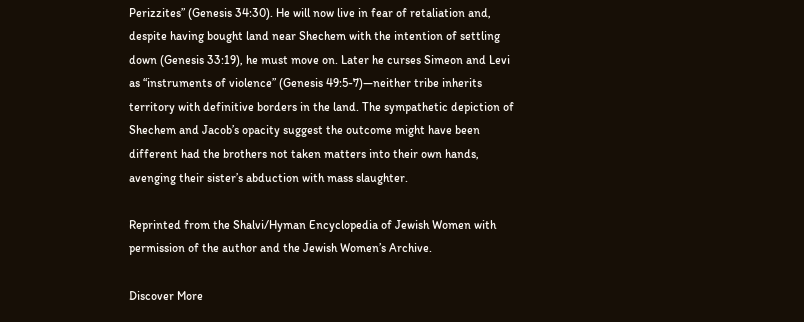Perizzites” (Genesis 34:30). He will now live in fear of retaliation and, despite having bought land near Shechem with the intention of settling down (Genesis 33:19), he must move on. Later he curses Simeon and Levi as “instruments of violence” (Genesis 49:5-7)—neither tribe inherits territory with definitive borders in the land. The sympathetic depiction of Shechem and Jacob’s opacity suggest the outcome might have been different had the brothers not taken matters into their own hands, avenging their sister’s abduction with mass slaughter.

Reprinted from the Shalvi/Hyman Encyclopedia of Jewish Women with permission of the author and the Jewish Women’s Archive.

Discover More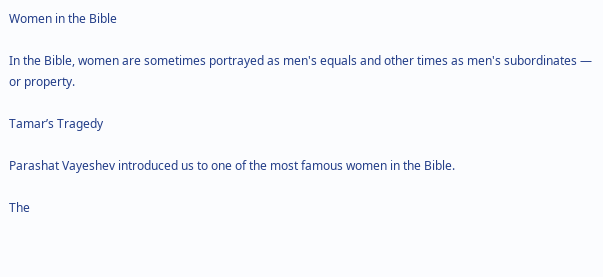Women in the Bible

In the Bible, women are sometimes portrayed as men's equals and other times as men's subordinates — or property.

Tamar’s Tragedy

Parashat Vayeshev introduced us to one of the most famous women in the Bible.

The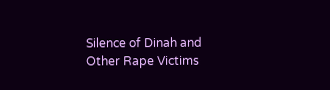Silence of Dinah and Other Rape Victims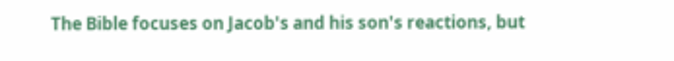The Bible focuses on Jacob's and his son's reactions, but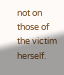not on those of the victim herself.